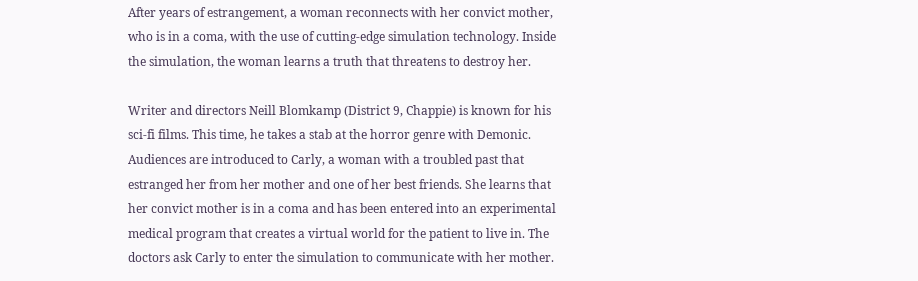After years of estrangement, a woman reconnects with her convict mother, who is in a coma, with the use of cutting-edge simulation technology. Inside the simulation, the woman learns a truth that threatens to destroy her.

Writer and directors Neill Blomkamp (District 9, Chappie) is known for his sci-fi films. This time, he takes a stab at the horror genre with Demonic. Audiences are introduced to Carly, a woman with a troubled past that estranged her from her mother and one of her best friends. She learns that her convict mother is in a coma and has been entered into an experimental medical program that creates a virtual world for the patient to live in. The doctors ask Carly to enter the simulation to communicate with her mother.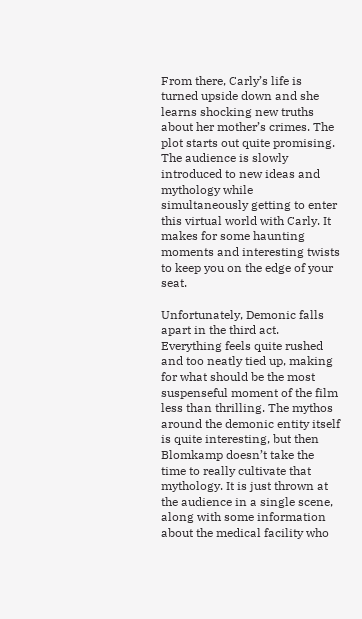From there, Carly’s life is turned upside down and she learns shocking new truths about her mother’s crimes. The plot starts out quite promising. The audience is slowly introduced to new ideas and mythology while simultaneously getting to enter this virtual world with Carly. It makes for some haunting moments and interesting twists to keep you on the edge of your seat.

Unfortunately, Demonic falls apart in the third act. Everything feels quite rushed and too neatly tied up, making for what should be the most suspenseful moment of the film less than thrilling. The mythos around the demonic entity itself is quite interesting, but then Blomkamp doesn’t take the time to really cultivate that mythology. It is just thrown at the audience in a single scene, along with some information about the medical facility who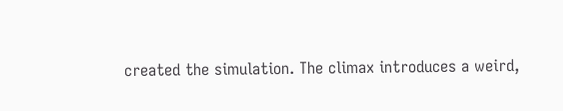created the simulation. The climax introduces a weird,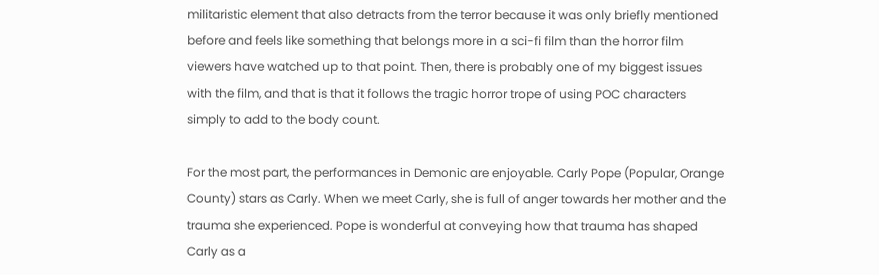militaristic element that also detracts from the terror because it was only briefly mentioned before and feels like something that belongs more in a sci-fi film than the horror film viewers have watched up to that point. Then, there is probably one of my biggest issues with the film, and that is that it follows the tragic horror trope of using POC characters simply to add to the body count.

For the most part, the performances in Demonic are enjoyable. Carly Pope (Popular, Orange County) stars as Carly. When we meet Carly, she is full of anger towards her mother and the trauma she experienced. Pope is wonderful at conveying how that trauma has shaped Carly as a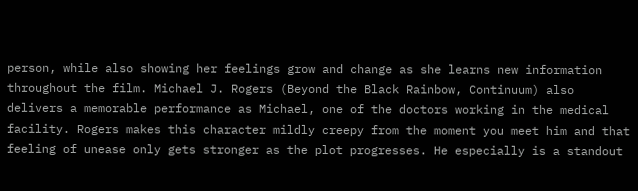person, while also showing her feelings grow and change as she learns new information throughout the film. Michael J. Rogers (Beyond the Black Rainbow, Continuum) also delivers a memorable performance as Michael, one of the doctors working in the medical facility. Rogers makes this character mildly creepy from the moment you meet him and that feeling of unease only gets stronger as the plot progresses. He especially is a standout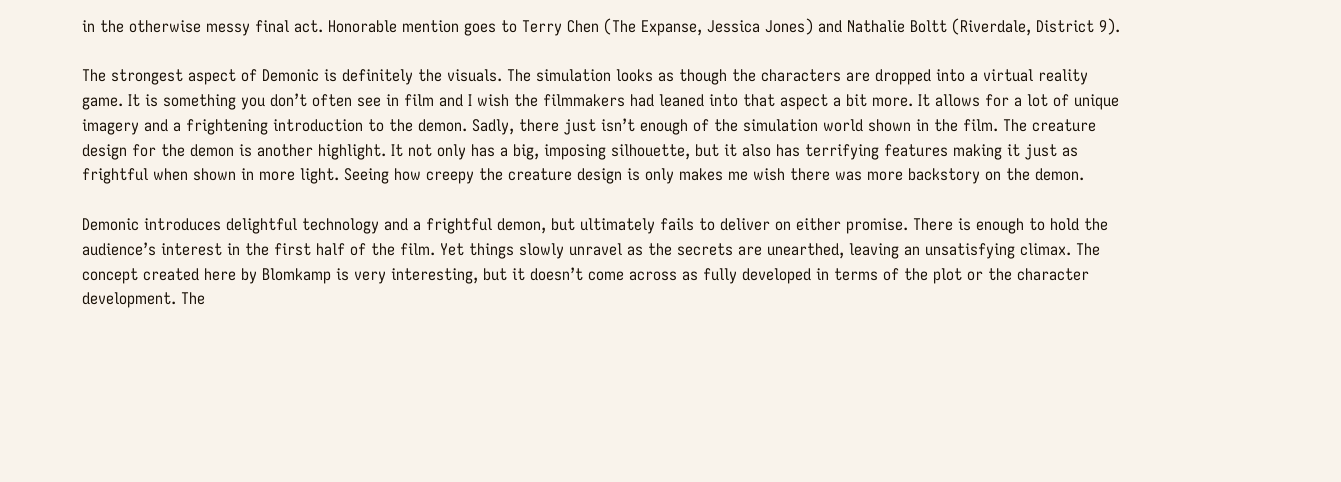in the otherwise messy final act. Honorable mention goes to Terry Chen (The Expanse, Jessica Jones) and Nathalie Boltt (Riverdale, District 9).

The strongest aspect of Demonic is definitely the visuals. The simulation looks as though the characters are dropped into a virtual reality game. It is something you don’t often see in film and I wish the filmmakers had leaned into that aspect a bit more. It allows for a lot of unique imagery and a frightening introduction to the demon. Sadly, there just isn’t enough of the simulation world shown in the film. The creature design for the demon is another highlight. It not only has a big, imposing silhouette, but it also has terrifying features making it just as frightful when shown in more light. Seeing how creepy the creature design is only makes me wish there was more backstory on the demon.

Demonic introduces delightful technology and a frightful demon, but ultimately fails to deliver on either promise. There is enough to hold the audience’s interest in the first half of the film. Yet things slowly unravel as the secrets are unearthed, leaving an unsatisfying climax. The concept created here by Blomkamp is very interesting, but it doesn’t come across as fully developed in terms of the plot or the character development. The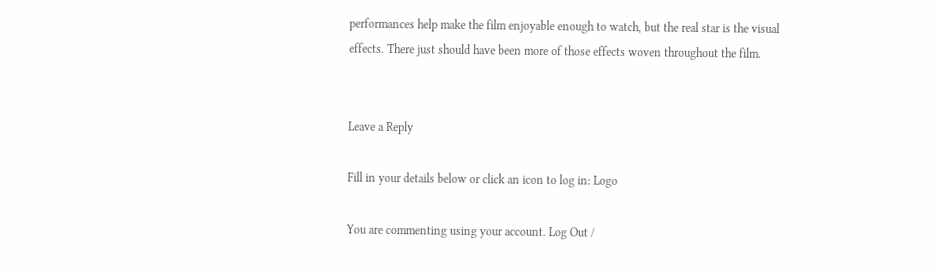performances help make the film enjoyable enough to watch, but the real star is the visual effects. There just should have been more of those effects woven throughout the film.


Leave a Reply

Fill in your details below or click an icon to log in: Logo

You are commenting using your account. Log Out /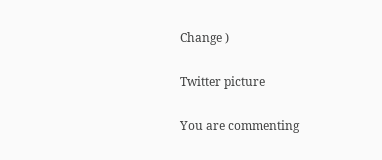Change )

Twitter picture

You are commenting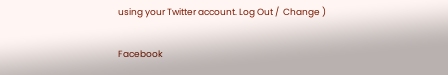using your Twitter account. Log Out /  Change )

Facebook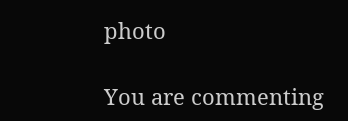photo

You are commenting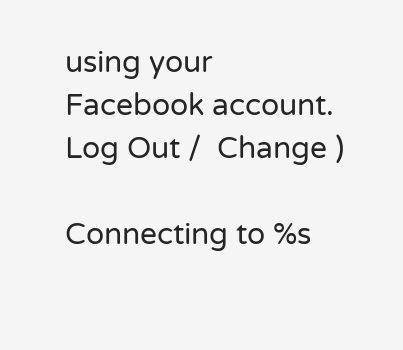using your Facebook account. Log Out /  Change )

Connecting to %s